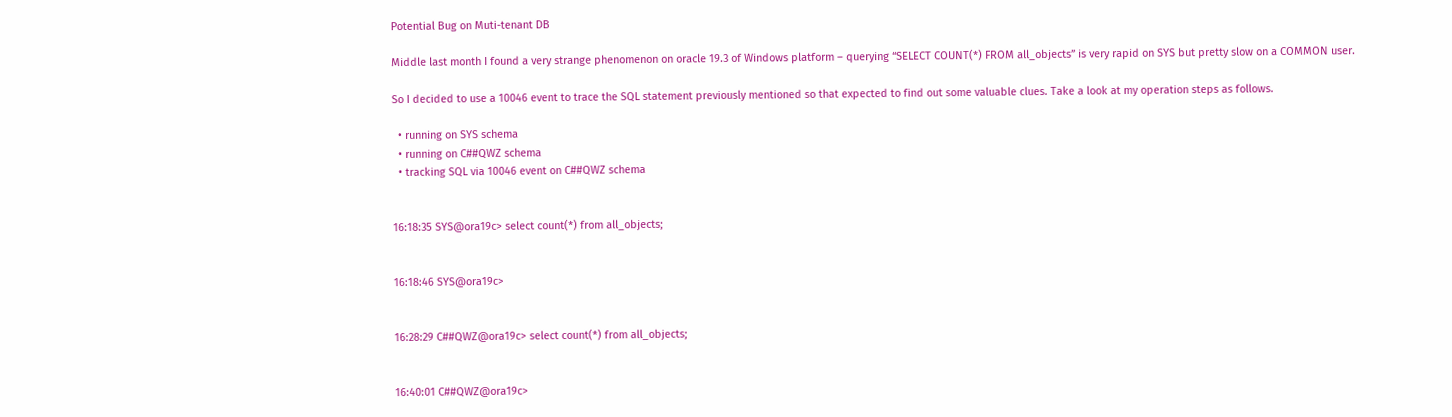Potential Bug on Muti-tenant DB

Middle last month I found a very strange phenomenon on oracle 19.3 of Windows platform – querying “SELECT COUNT(*) FROM all_objects” is very rapid on SYS but pretty slow on a COMMON user.

So I decided to use a 10046 event to trace the SQL statement previously mentioned so that expected to find out some valuable clues. Take a look at my operation steps as follows.

  • running on SYS schema
  • running on C##QWZ schema
  • tracking SQL via 10046 event on C##QWZ schema


16:18:35 SYS@ora19c> select count(*) from all_objects;


16:18:46 SYS@ora19c>


16:28:29 C##QWZ@ora19c> select count(*) from all_objects;


16:40:01 C##QWZ@ora19c>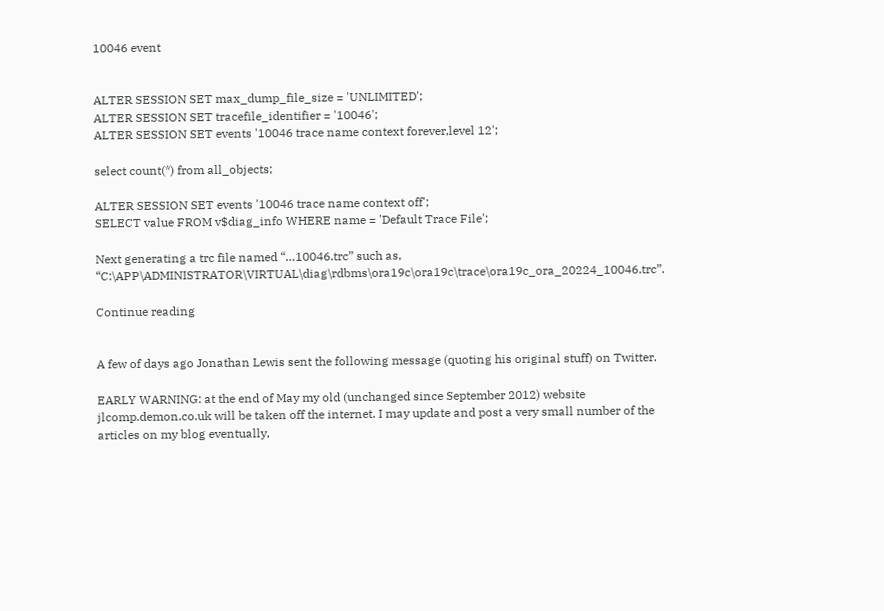10046 event


ALTER SESSION SET max_dump_file_size = 'UNLIMITED';
ALTER SESSION SET tracefile_identifier = '10046';
ALTER SESSION SET events '10046 trace name context forever,level 12';

select count(*) from all_objects;

ALTER SESSION SET events '10046 trace name context off';
SELECT value FROM v$diag_info WHERE name = 'Default Trace File';

Next generating a trc file named “…10046.trc” such as, “C:\APP\ADMINISTRATOR\VIRTUAL\diag\rdbms\ora19c\ora19c\trace\ora19c_ora_20224_10046.trc”.

Continue reading


A few of days ago Jonathan Lewis sent the following message (quoting his original stuff) on Twitter.

EARLY WARNING: at the end of May my old (unchanged since September 2012) website jlcomp.demon.co.uk will be taken off the internet. I may update and post a very small number of the articles on my blog eventually,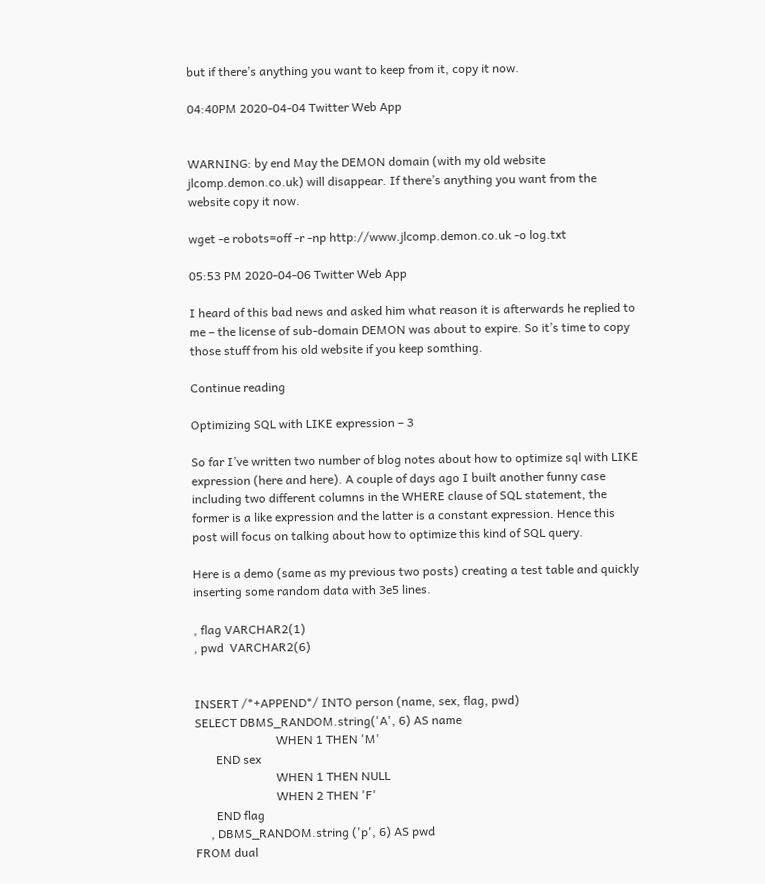but if there’s anything you want to keep from it, copy it now.

04:40PM 2020-04-04 Twitter Web App


WARNING: by end May the DEMON domain (with my old website jlcomp.demon.co.uk) will disappear. If there’s anything you want from the website copy it now.

wget -e robots=off -r -np http://www.jlcomp.demon.co.uk -o log.txt

05:53 PM 2020-04-06 Twitter Web App

I heard of this bad news and asked him what reason it is afterwards he replied to me – the license of sub-domain DEMON was about to expire. So it’s time to copy those stuff from his old website if you keep somthing.

Continue reading

Optimizing SQL with LIKE expression – 3

So far I’ve written two number of blog notes about how to optimize sql with LIKE expression (here and here). A couple of days ago I built another funny case including two different columns in the WHERE clause of SQL statement, the former is a like expression and the latter is a constant expression. Hence this post will focus on talking about how to optimize this kind of SQL query.

Here is a demo (same as my previous two posts) creating a test table and quickly inserting some random data with 3e5 lines.

, flag VARCHAR2(1)
, pwd  VARCHAR2(6)


INSERT /*+APPEND*/ INTO person (name, sex, flag, pwd)
SELECT DBMS_RANDOM.string('A', 6) AS name
                           WHEN 1 THEN 'M'
       END sex
                           WHEN 1 THEN NULL
                           WHEN 2 THEN 'F'
       END flag
     , DBMS_RANDOM.string ('p', 6) AS pwd
FROM dual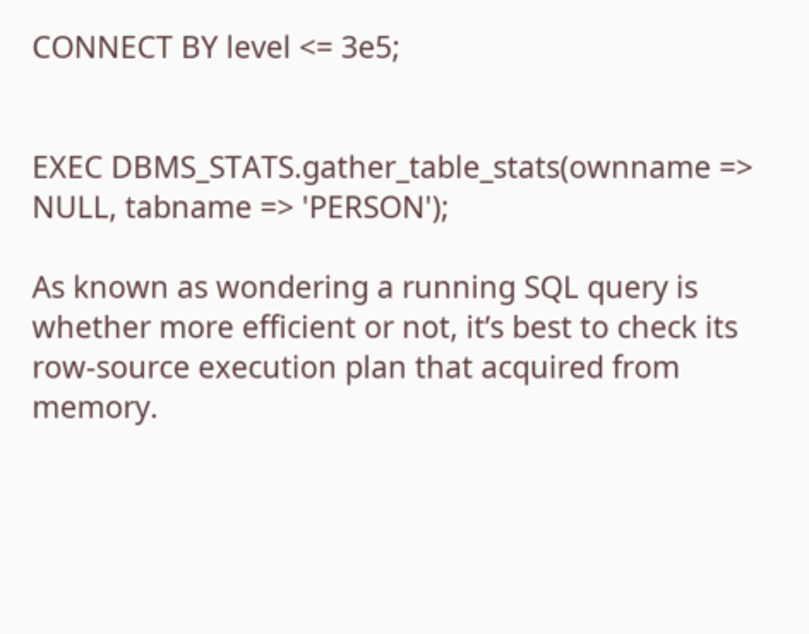CONNECT BY level <= 3e5;


EXEC DBMS_STATS.gather_table_stats(ownname => NULL, tabname => 'PERSON');

As known as wondering a running SQL query is whether more efficient or not, it’s best to check its row-source execution plan that acquired from memory.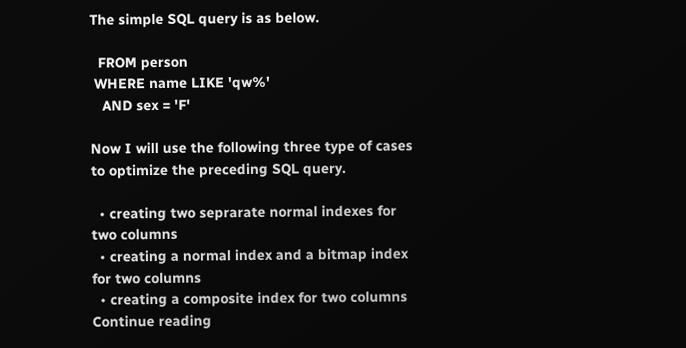The simple SQL query is as below.

  FROM person
 WHERE name LIKE 'qw%'
   AND sex = 'F'

Now I will use the following three type of cases to optimize the preceding SQL query.

  • creating two seprarate normal indexes for two columns
  • creating a normal index and a bitmap index for two columns
  • creating a composite index for two columns
Continue reading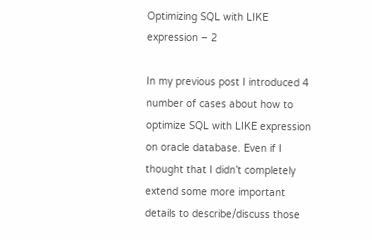Optimizing SQL with LIKE expression – 2

In my previous post I introduced 4 number of cases about how to optimize SQL with LIKE expression on oracle database. Even if I thought that I didn’t completely extend some more important details to describe/discuss those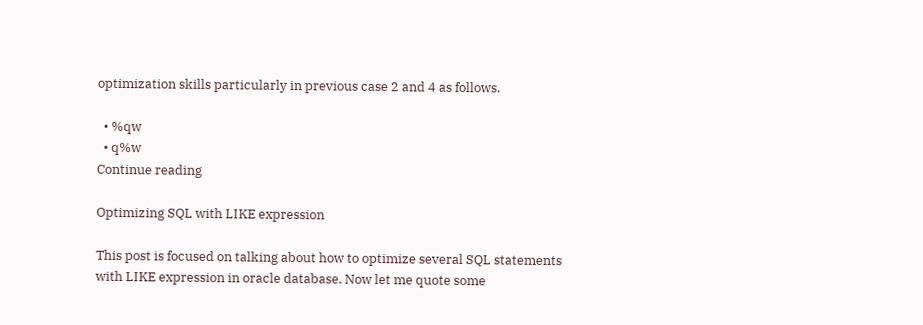optimization skills particularly in previous case 2 and 4 as follows.

  • %qw
  • q%w
Continue reading

Optimizing SQL with LIKE expression

This post is focused on talking about how to optimize several SQL statements with LIKE expression in oracle database. Now let me quote some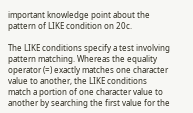important knowledge point about the pattern of LIKE condition on 20c.

The LIKE conditions specify a test involving pattern matching. Whereas the equality operator (=) exactly matches one character value to another, the LIKE conditions match a portion of one character value to another by searching the first value for the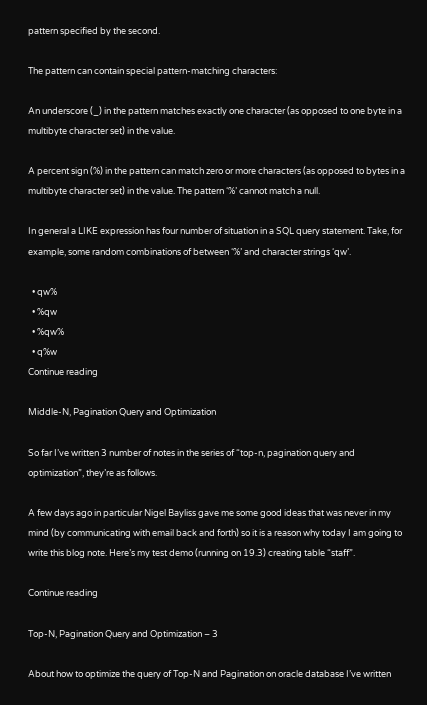pattern specified by the second.

The pattern can contain special pattern-matching characters:

An underscore (_) in the pattern matches exactly one character (as opposed to one byte in a multibyte character set) in the value.

A percent sign (%) in the pattern can match zero or more characters (as opposed to bytes in a multibyte character set) in the value. The pattern ‘%’ cannot match a null.

In general a LIKE expression has four number of situation in a SQL query statement. Take, for example, some random combinations of between ‘%’ and character strings ‘qw’.

  • qw%
  • %qw
  • %qw%
  • q%w
Continue reading

Middle-N, Pagination Query and Optimization

So far I’ve written 3 number of notes in the series of “top-n, pagination query and optimization”, they’re as follows.

A few days ago in particular Nigel Bayliss gave me some good ideas that was never in my mind (by communicating with email back and forth) so it is a reason why today I am going to write this blog note. Here’s my test demo (running on 19.3) creating table “staff”.

Continue reading

Top-N, Pagination Query and Optimization – 3

About how to optimize the query of Top-N and Pagination on oracle database I’ve written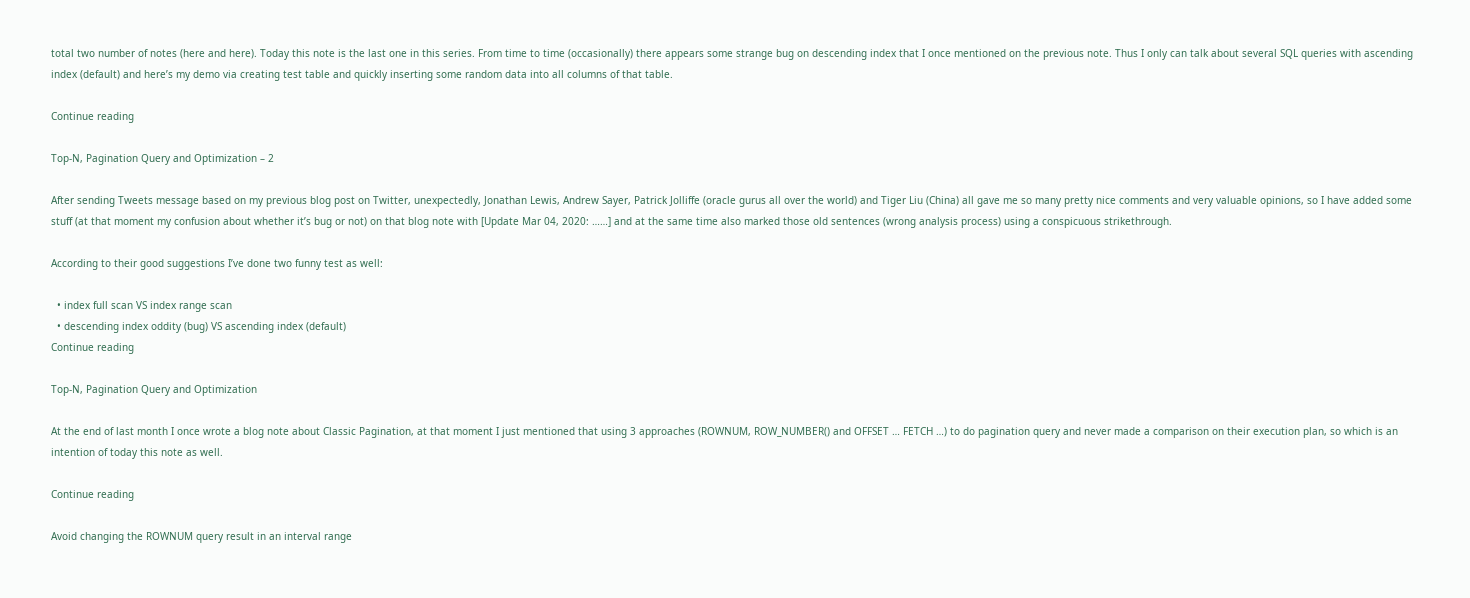total two number of notes (here and here). Today this note is the last one in this series. From time to time (occasionally) there appears some strange bug on descending index that I once mentioned on the previous note. Thus I only can talk about several SQL queries with ascending index (default) and here’s my demo via creating test table and quickly inserting some random data into all columns of that table.

Continue reading

Top-N, Pagination Query and Optimization – 2

After sending Tweets message based on my previous blog post on Twitter, unexpectedly, Jonathan Lewis, Andrew Sayer, Patrick Jolliffe (oracle gurus all over the world) and Tiger Liu (China) all gave me so many pretty nice comments and very valuable opinions, so I have added some stuff (at that moment my confusion about whether it’s bug or not) on that blog note with [Update Mar 04, 2020: ……] and at the same time also marked those old sentences (wrong analysis process) using a conspicuous strikethrough.

According to their good suggestions I’ve done two funny test as well:

  • index full scan VS index range scan
  • descending index oddity (bug) VS ascending index (default)
Continue reading

Top-N, Pagination Query and Optimization

At the end of last month I once wrote a blog note about Classic Pagination, at that moment I just mentioned that using 3 approaches (ROWNUM, ROW_NUMBER() and OFFSET … FETCH …) to do pagination query and never made a comparison on their execution plan, so which is an intention of today this note as well.

Continue reading

Avoid changing the ROWNUM query result in an interval range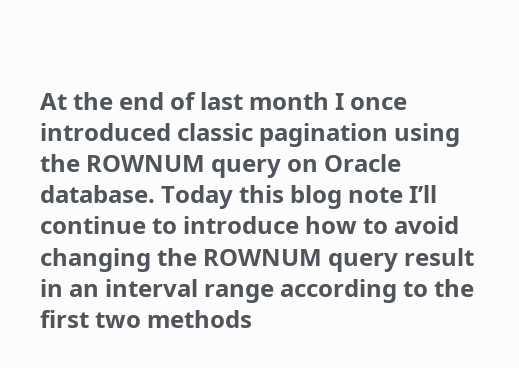At the end of last month I once introduced classic pagination using the ROWNUM query on Oracle database. Today this blog note I’ll continue to introduce how to avoid changing the ROWNUM query result in an interval range according to the first two methods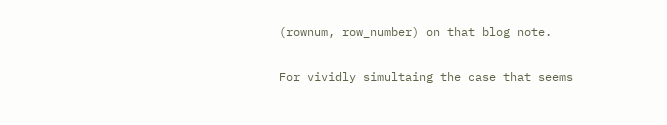(rownum, row_number) on that blog note.

For vividly simultaing the case that seems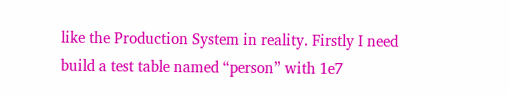like the Production System in reality. Firstly I need build a test table named “person” with 1e7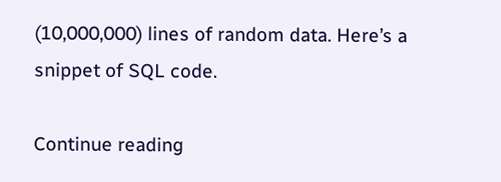(10,000,000) lines of random data. Here’s a snippet of SQL code.

Continue reading